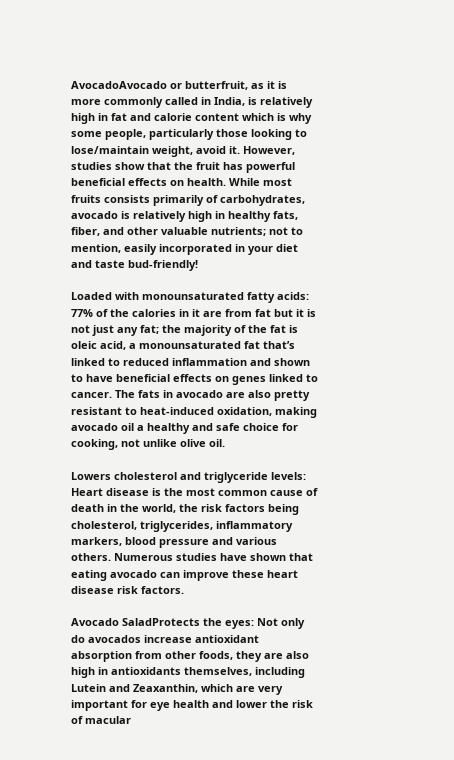AvocadoAvocado or butterfruit, as it is more commonly called in India, is relatively high in fat and calorie content which is why some people, particularly those looking to lose/maintain weight, avoid it. However, studies show that the fruit has powerful beneficial effects on health. While most fruits consists primarily of carbohydrates, avocado is relatively high in healthy fats, fiber, and other valuable nutrients; not to mention, easily incorporated in your diet and taste bud-friendly!

Loaded with monounsaturated fatty acids: 77% of the calories in it are from fat but it is not just any fat; the majority of the fat is oleic acid, a monounsaturated fat that’s linked to reduced inflammation and shown to have beneficial effects on genes linked to cancer. The fats in avocado are also pretty resistant to heat-induced oxidation, making avocado oil a healthy and safe choice for cooking, not unlike olive oil.

Lowers cholesterol and triglyceride levels: Heart disease is the most common cause of death in the world, the risk factors being cholesterol, triglycerides, inflammatory markers, blood pressure and various others. Numerous studies have shown that eating avocado can improve these heart disease risk factors.

Avocado SaladProtects the eyes: Not only do avocados increase antioxidant absorption from other foods, they are also high in antioxidants themselves, including Lutein and Zeaxanthin, which are very important for eye health and lower the risk of macular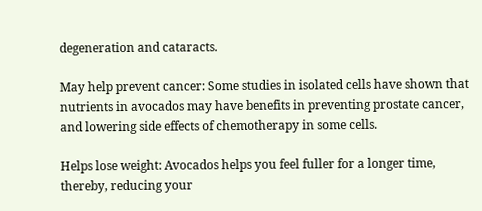degeneration and cataracts.

May help prevent cancer: Some studies in isolated cells have shown that nutrients in avocados may have benefits in preventing prostate cancer, and lowering side effects of chemotherapy in some cells.

Helps lose weight: Avocados helps you feel fuller for a longer time, thereby, reducing your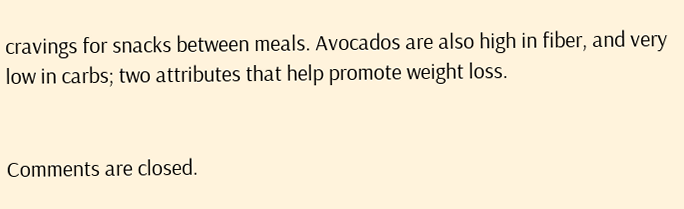cravings for snacks between meals. Avocados are also high in fiber, and very low in carbs; two attributes that help promote weight loss.


Comments are closed.